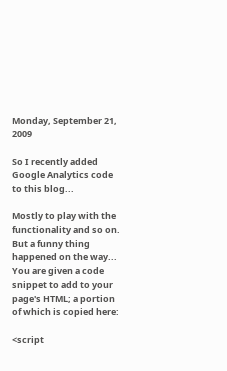Monday, September 21, 2009

So I recently added Google Analytics code to this blog...

Mostly to play with the functionality and so on. But a funny thing happened on the way...
You are given a code snippet to add to your page's HTML; a portion of which is copied here:

<script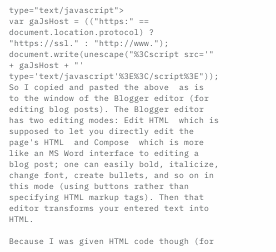type="text/javascript">
var gaJsHost = (("https:" == document.location.protocol) ? "https://ssl." : "http://www.");
document.write(unescape("%3Cscript src='" + gaJsHost + "' type='text/javascript'%3E%3C/script%3E"));
So I copied and pasted the above  as is  to the window of the Blogger editor (for editing blog posts). The Blogger editor has two editing modes: Edit HTML  which is supposed to let you directly edit the page's HTML  and Compose  which is more like an MS Word interface to editing a blog post; one can easily bold, italicize, change font, create bullets, and so on in this mode (using buttons rather than specifying HTML markup tags). Then that editor transforms your entered text into HTML.

Because I was given HTML code though (for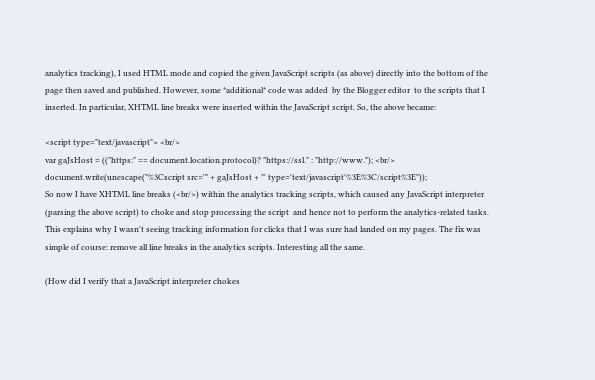analytics tracking), I used HTML mode and copied the given JavaScript scripts (as above) directly into the bottom of the page then saved and published. However, some *additional* code was added  by the Blogger editor  to the scripts that I inserted. In particular, XHTML line breaks were inserted within the JavaScript script. So, the above became:

<script type="text/javascript"> <br/>
var gaJsHost = (("https:" == document.location.protocol)? "https://ssl." : "http://www."); <br/>
document.write(unescape("%3Cscript src='" + gaJsHost + "' type='text/javascript'%3E%3C/script%3E"));
So now I have XHTML line breaks (<br/>) within the analytics tracking scripts, which caused any JavaScript interpreter (parsing the above script) to choke and stop processing the script  and hence not to perform the analytics-related tasks. This explains why I wasn't seeing tracking information for clicks that I was sure had landed on my pages. The fix was simple of course: remove all line breaks in the analytics scripts. Interesting all the same.

(How did I verify that a JavaScript interpreter chokes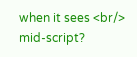when it sees <br/> mid-script?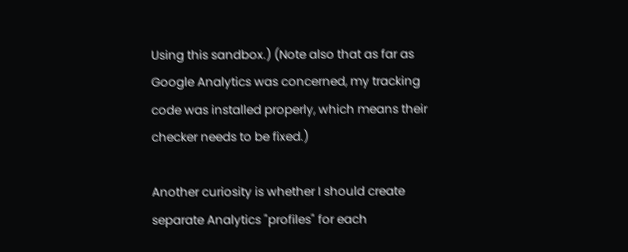Using this sandbox.) (Note also that as far as Google Analytics was concerned, my tracking code was installed properly, which means their checker needs to be fixed.)

Another curiosity is whether I should create separate Analytics "profiles" for each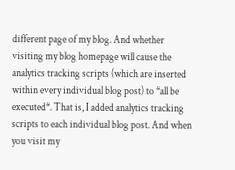different page of my blog. And whether visiting my blog homepage will cause the analytics tracking scripts (which are inserted within every individual blog post) to *all be executed*. That is, I added analytics tracking scripts to each individual blog post. And when you visit my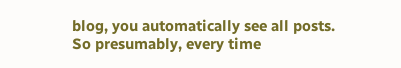blog, you automatically see all posts. So presumably, every time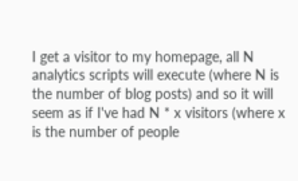I get a visitor to my homepage, all N analytics scripts will execute (where N is the number of blog posts) and so it will seem as if I've had N * x visitors (where x is the number of people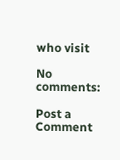who visit

No comments:

Post a Comment